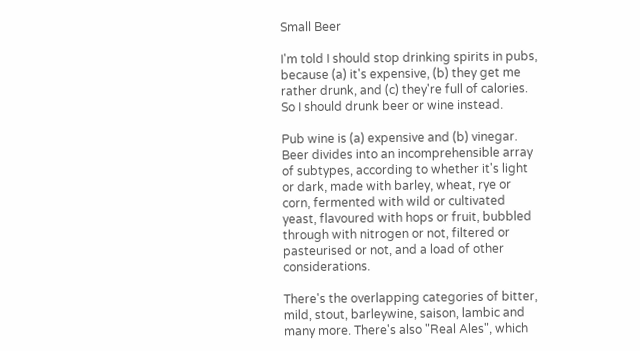Small Beer

I'm told I should stop drinking spirits in pubs, because (a) it's expensive, (b) they get me rather drunk, and (c) they're full of calories. So I should drunk beer or wine instead.

Pub wine is (a) expensive and (b) vinegar. Beer divides into an incomprehensible array of subtypes, according to whether it's light or dark, made with barley, wheat, rye or corn, fermented with wild or cultivated yeast, flavoured with hops or fruit, bubbled through with nitrogen or not, filtered or pasteurised or not, and a load of other considerations.

There's the overlapping categories of bitter, mild, stout, barleywine, saison, lambic and many more. There's also "Real Ales", which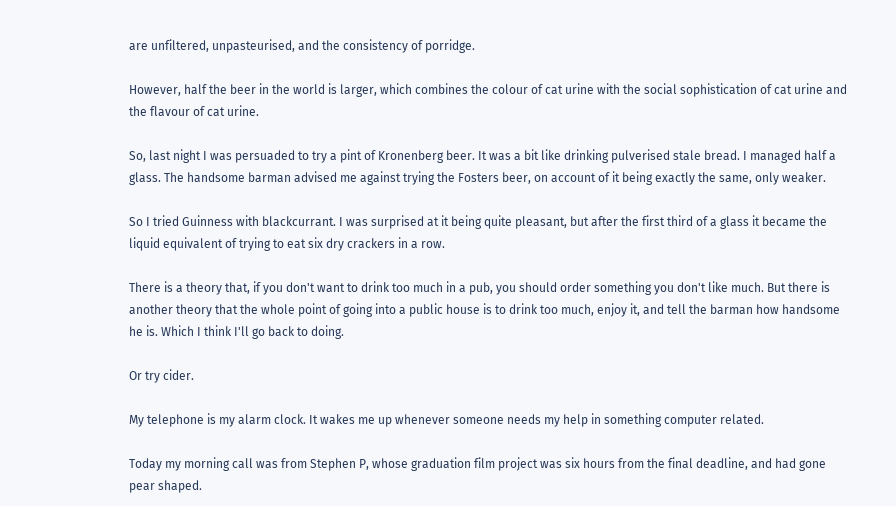are unfiltered, unpasteurised, and the consistency of porridge.

However, half the beer in the world is larger, which combines the colour of cat urine with the social sophistication of cat urine and the flavour of cat urine.

So, last night I was persuaded to try a pint of Kronenberg beer. It was a bit like drinking pulverised stale bread. I managed half a glass. The handsome barman advised me against trying the Fosters beer, on account of it being exactly the same, only weaker.

So I tried Guinness with blackcurrant. I was surprised at it being quite pleasant, but after the first third of a glass it became the liquid equivalent of trying to eat six dry crackers in a row.

There is a theory that, if you don't want to drink too much in a pub, you should order something you don't like much. But there is another theory that the whole point of going into a public house is to drink too much, enjoy it, and tell the barman how handsome he is. Which I think I'll go back to doing.

Or try cider.

My telephone is my alarm clock. It wakes me up whenever someone needs my help in something computer related.

Today my morning call was from Stephen P, whose graduation film project was six hours from the final deadline, and had gone pear shaped.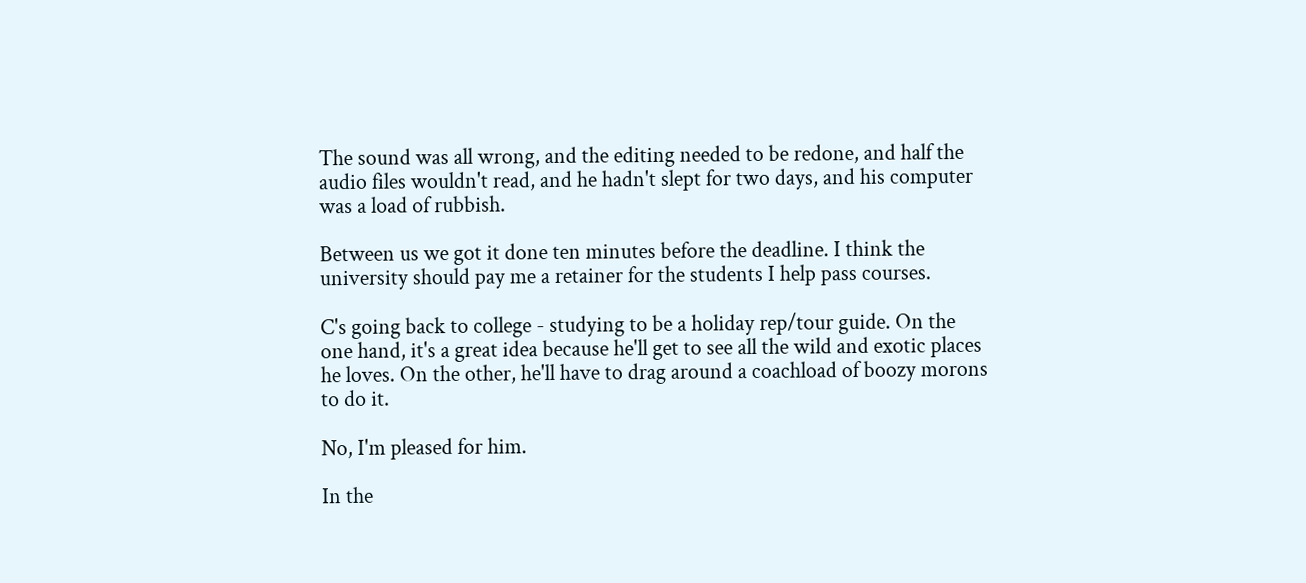The sound was all wrong, and the editing needed to be redone, and half the audio files wouldn't read, and he hadn't slept for two days, and his computer was a load of rubbish.

Between us we got it done ten minutes before the deadline. I think the university should pay me a retainer for the students I help pass courses.

C's going back to college - studying to be a holiday rep/tour guide. On the one hand, it's a great idea because he'll get to see all the wild and exotic places he loves. On the other, he'll have to drag around a coachload of boozy morons to do it.

No, I'm pleased for him.

In the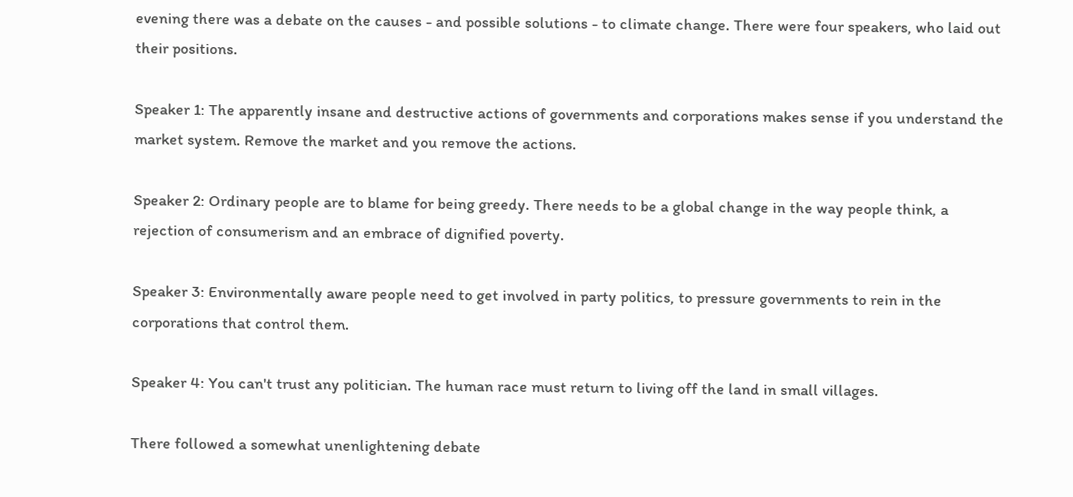evening there was a debate on the causes - and possible solutions - to climate change. There were four speakers, who laid out their positions.

Speaker 1: The apparently insane and destructive actions of governments and corporations makes sense if you understand the market system. Remove the market and you remove the actions.

Speaker 2: Ordinary people are to blame for being greedy. There needs to be a global change in the way people think, a rejection of consumerism and an embrace of dignified poverty.

Speaker 3: Environmentally aware people need to get involved in party politics, to pressure governments to rein in the corporations that control them.

Speaker 4: You can't trust any politician. The human race must return to living off the land in small villages.

There followed a somewhat unenlightening debate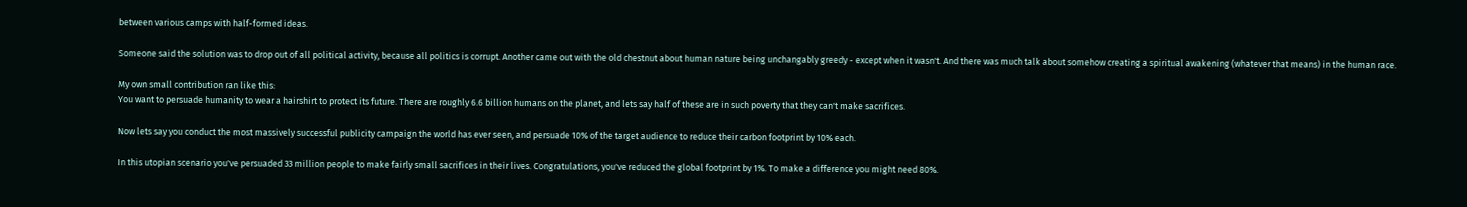between various camps with half-formed ideas.

Someone said the solution was to drop out of all political activity, because all politics is corrupt. Another came out with the old chestnut about human nature being unchangably greedy - except when it wasn't. And there was much talk about somehow creating a spiritual awakening (whatever that means) in the human race.

My own small contribution ran like this:
You want to persuade humanity to wear a hairshirt to protect its future. There are roughly 6.6 billion humans on the planet, and lets say half of these are in such poverty that they can't make sacrifices.

Now lets say you conduct the most massively successful publicity campaign the world has ever seen, and persuade 10% of the target audience to reduce their carbon footprint by 10% each.

In this utopian scenario you've persuaded 33 million people to make fairly small sacrifices in their lives. Congratulations, you've reduced the global footprint by 1%. To make a difference you might need 80%.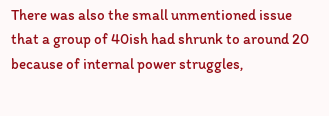There was also the small unmentioned issue that a group of 40ish had shrunk to around 20 because of internal power struggles,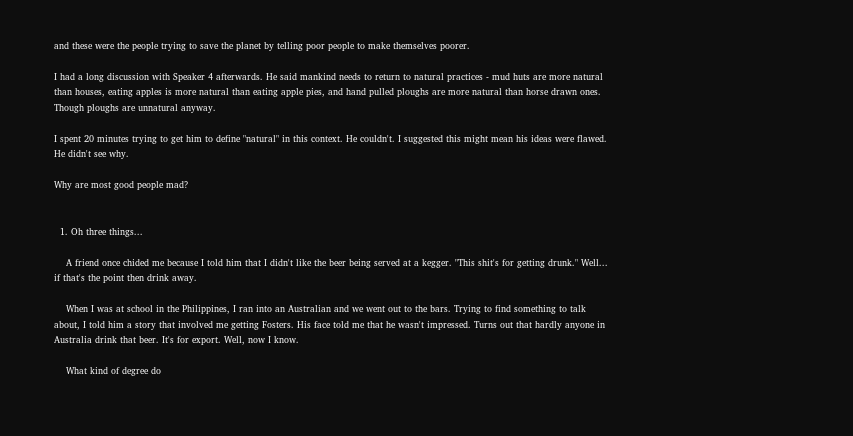and these were the people trying to save the planet by telling poor people to make themselves poorer.

I had a long discussion with Speaker 4 afterwards. He said mankind needs to return to natural practices - mud huts are more natural than houses, eating apples is more natural than eating apple pies, and hand pulled ploughs are more natural than horse drawn ones. Though ploughs are unnatural anyway.

I spent 20 minutes trying to get him to define "natural" in this context. He couldn't. I suggested this might mean his ideas were flawed. He didn't see why.

Why are most good people mad?


  1. Oh three things...

    A friend once chided me because I told him that I didn't like the beer being served at a kegger. "This shit's for getting drunk." Well... if that's the point then drink away.

    When I was at school in the Philippines, I ran into an Australian and we went out to the bars. Trying to find something to talk about, I told him a story that involved me getting Fosters. His face told me that he wasn't impressed. Turns out that hardly anyone in Australia drink that beer. It's for export. Well, now I know.

    What kind of degree do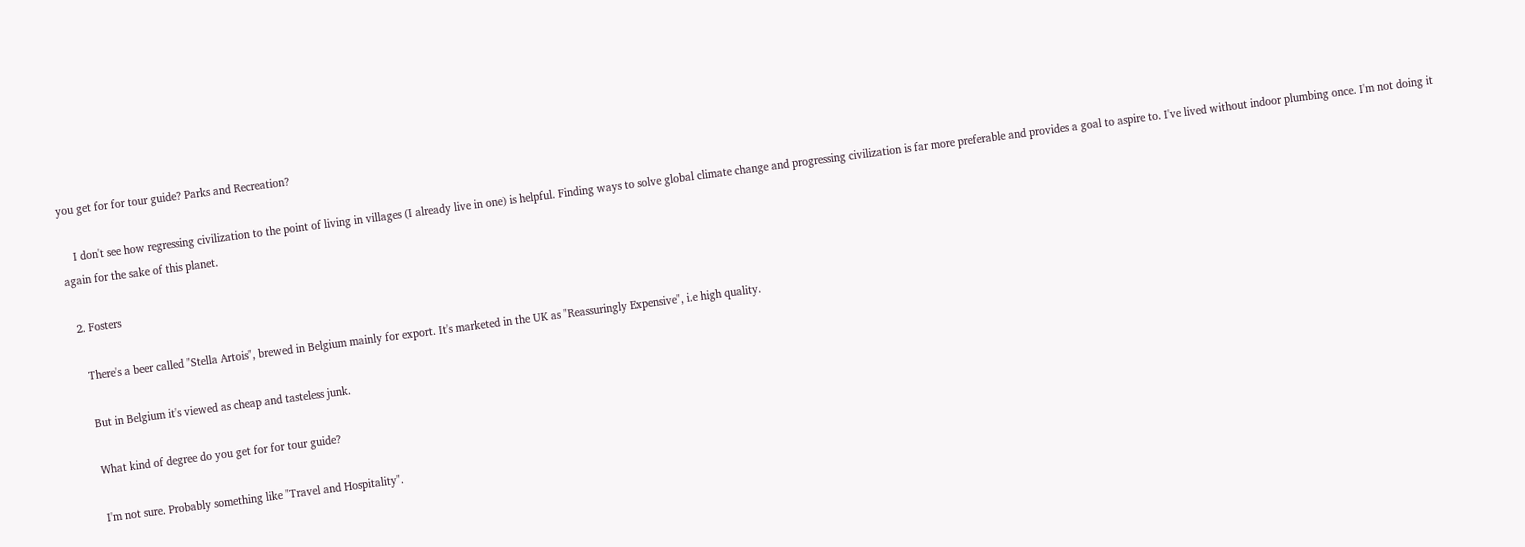you get for for tour guide? Parks and Recreation?

    I don't see how regressing civilization to the point of living in villages (I already live in one) is helpful. Finding ways to solve global climate change and progressing civilization is far more preferable and provides a goal to aspire to. I've lived without indoor plumbing once. I'm not doing it again for the sake of this planet.

  2. Fosters

    There's a beer called "Stella Artois", brewed in Belgium mainly for export. It's marketed in the UK as "Reassuringly Expensive", i.e high quality.

    But in Belgium it's viewed as cheap and tasteless junk.

    What kind of degree do you get for for tour guide?

    I'm not sure. Probably something like "Travel and Hospitality".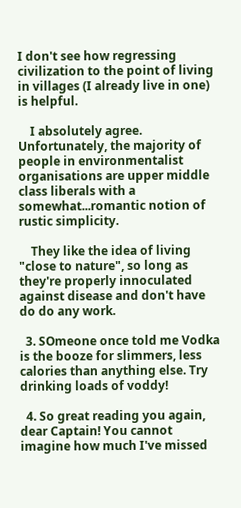I don't see how regressing civilization to the point of living in villages (I already live in one) is helpful.

    I absolutely agree. Unfortunately, the majority of people in environmentalist organisations are upper middle class liberals with a somewhat...romantic notion of rustic simplicity.

    They like the idea of living "close to nature", so long as they're properly innoculated against disease and don't have do do any work.

  3. SOmeone once told me Vodka is the booze for slimmers, less calories than anything else. Try drinking loads of voddy!

  4. So great reading you again, dear Captain! You cannot imagine how much I've missed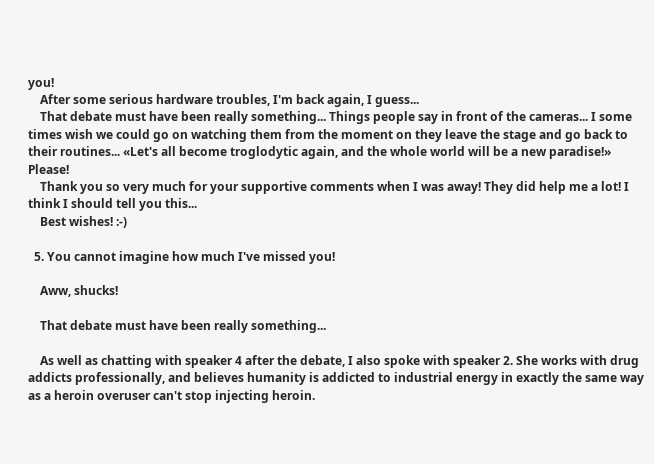you!
    After some serious hardware troubles, I'm back again, I guess...
    That debate must have been really something... Things people say in front of the cameras... I some times wish we could go on watching them from the moment on they leave the stage and go back to their routines... «Let's all become troglodytic again, and the whole world will be a new paradise!» Please!
    Thank you so very much for your supportive comments when I was away! They did help me a lot! I think I should tell you this...
    Best wishes! :-)

  5. You cannot imagine how much I've missed you!

    Aww, shucks!

    That debate must have been really something...

    As well as chatting with speaker 4 after the debate, I also spoke with speaker 2. She works with drug addicts professionally, and believes humanity is addicted to industrial energy in exactly the same way as a heroin overuser can't stop injecting heroin.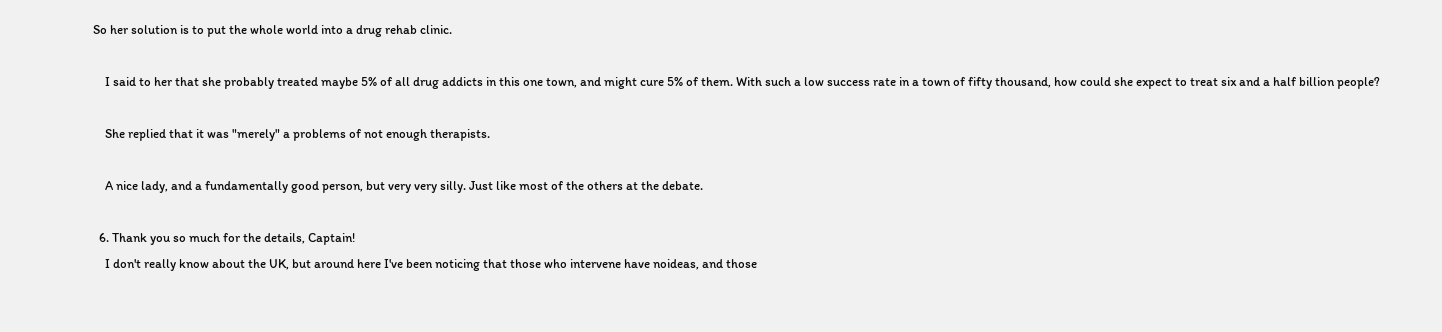So her solution is to put the whole world into a drug rehab clinic.

    I said to her that she probably treated maybe 5% of all drug addicts in this one town, and might cure 5% of them. With such a low success rate in a town of fifty thousand, how could she expect to treat six and a half billion people?

    She replied that it was "merely" a problems of not enough therapists.

    A nice lady, and a fundamentally good person, but very very silly. Just like most of the others at the debate.

  6. Thank you so much for the details, Captain!
    I don't really know about the UK, but around here I've been noticing that those who intervene have noideas, and those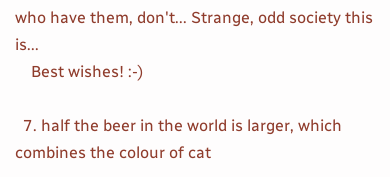who have them, don't... Strange, odd society this is...
    Best wishes! :-)

  7. half the beer in the world is larger, which combines the colour of cat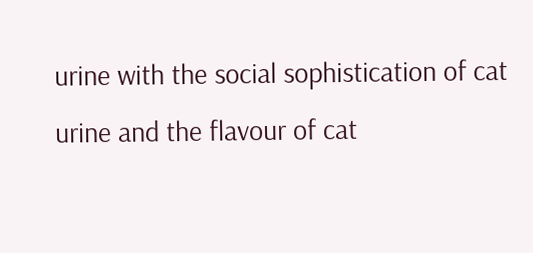urine with the social sophistication of cat urine and the flavour of cat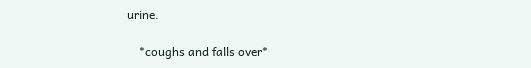urine.

    *coughs and falls over*